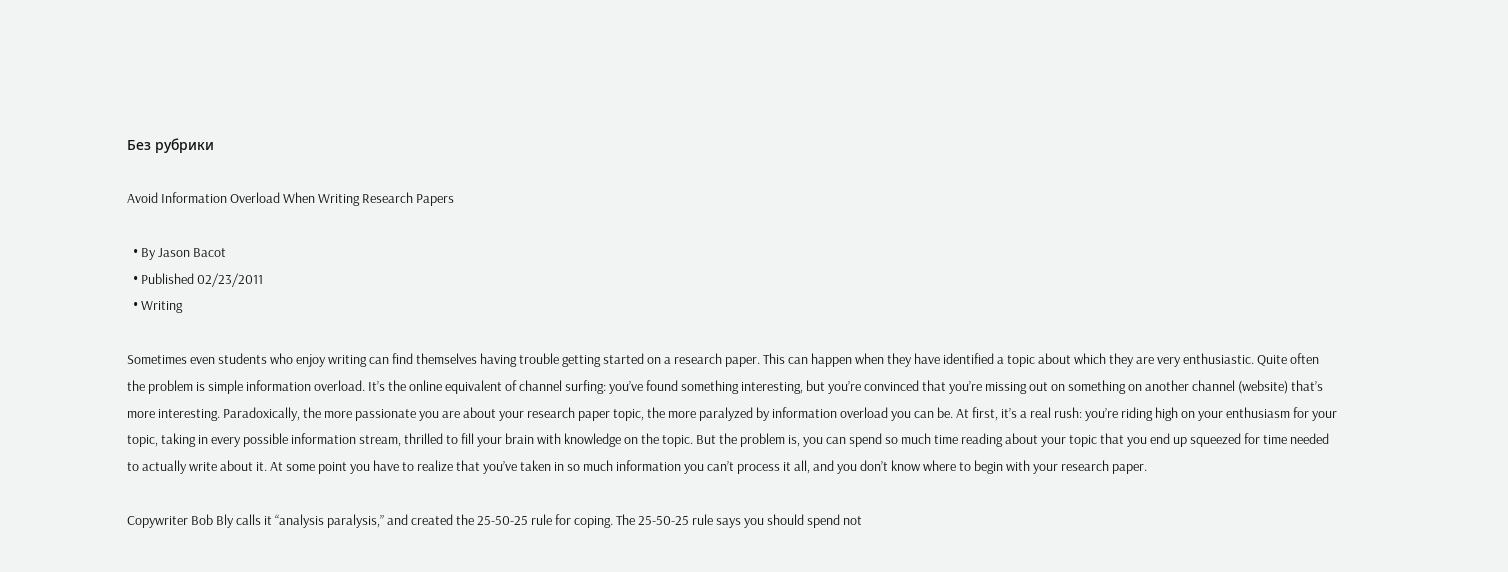Без рубрики

Avoid Information Overload When Writing Research Papers

  • By Jason Bacot
  • Published 02/23/2011
  • Writing

Sometimes even students who enjoy writing can find themselves having trouble getting started on a research paper. This can happen when they have identified a topic about which they are very enthusiastic. Quite often the problem is simple information overload. It’s the online equivalent of channel surfing: you’ve found something interesting, but you’re convinced that you’re missing out on something on another channel (website) that’s more interesting. Paradoxically, the more passionate you are about your research paper topic, the more paralyzed by information overload you can be. At first, it’s a real rush: you’re riding high on your enthusiasm for your topic, taking in every possible information stream, thrilled to fill your brain with knowledge on the topic. But the problem is, you can spend so much time reading about your topic that you end up squeezed for time needed to actually write about it. At some point you have to realize that you’ve taken in so much information you can’t process it all, and you don’t know where to begin with your research paper.

Copywriter Bob Bly calls it “analysis paralysis,” and created the 25-50-25 rule for coping. The 25-50-25 rule says you should spend not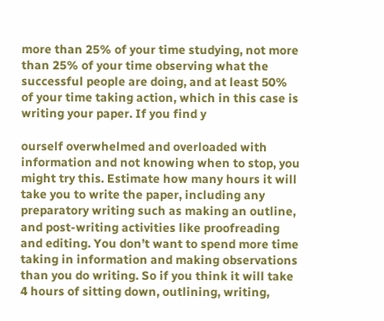more than 25% of your time studying, not more than 25% of your time observing what the successful people are doing, and at least 50% of your time taking action, which in this case is writing your paper. If you find y

ourself overwhelmed and overloaded with information and not knowing when to stop, you might try this. Estimate how many hours it will take you to write the paper, including any preparatory writing such as making an outline, and post-writing activities like proofreading and editing. You don’t want to spend more time taking in information and making observations than you do writing. So if you think it will take 4 hours of sitting down, outlining, writing,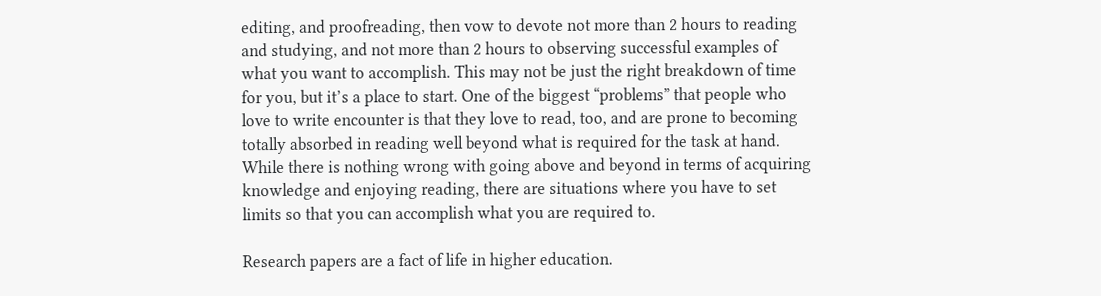editing, and proofreading, then vow to devote not more than 2 hours to reading and studying, and not more than 2 hours to observing successful examples of what you want to accomplish. This may not be just the right breakdown of time for you, but it’s a place to start. One of the biggest “problems” that people who love to write encounter is that they love to read, too, and are prone to becoming totally absorbed in reading well beyond what is required for the task at hand. While there is nothing wrong with going above and beyond in terms of acquiring knowledge and enjoying reading, there are situations where you have to set limits so that you can accomplish what you are required to.

Research papers are a fact of life in higher education.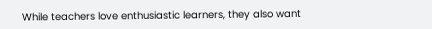While teachers love enthusiastic learners, they also want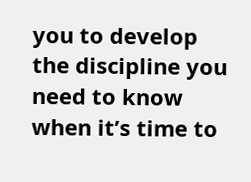you to develop the discipline you need to know when it’s time to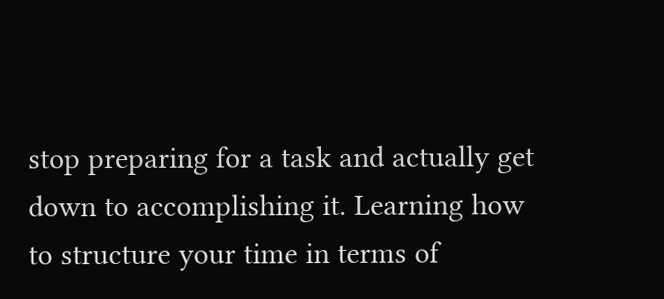stop preparing for a task and actually get down to accomplishing it. Learning how to structure your time in terms of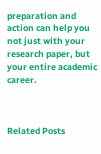preparation and action can help you not just with your research paper, but your entire academic career.



Related Posts